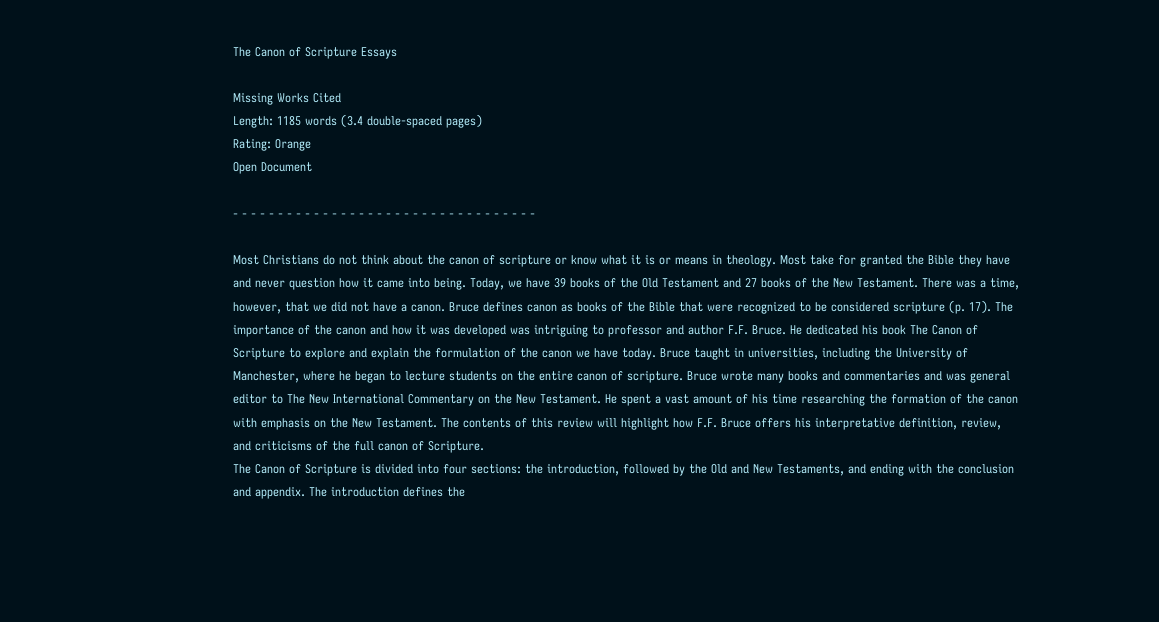The Canon of Scripture Essays

Missing Works Cited
Length: 1185 words (3.4 double-spaced pages)
Rating: Orange
Open Document

- - - - - - - - - - - - - - - - - - - - - - - - - - - - - - - - - -

Most Christians do not think about the canon of scripture or know what it is or means in theology. Most take for granted the Bible they have and never question how it came into being. Today, we have 39 books of the Old Testament and 27 books of the New Testament. There was a time, however, that we did not have a canon. Bruce defines canon as books of the Bible that were recognized to be considered scripture (p. 17). The importance of the canon and how it was developed was intriguing to professor and author F.F. Bruce. He dedicated his book The Canon of Scripture to explore and explain the formulation of the canon we have today. Bruce taught in universities, including the University of Manchester, where he began to lecture students on the entire canon of scripture. Bruce wrote many books and commentaries and was general editor to The New International Commentary on the New Testament. He spent a vast amount of his time researching the formation of the canon with emphasis on the New Testament. The contents of this review will highlight how F.F. Bruce offers his interpretative definition, review, and criticisms of the full canon of Scripture.
The Canon of Scripture is divided into four sections: the introduction, followed by the Old and New Testaments, and ending with the conclusion and appendix. The introduction defines the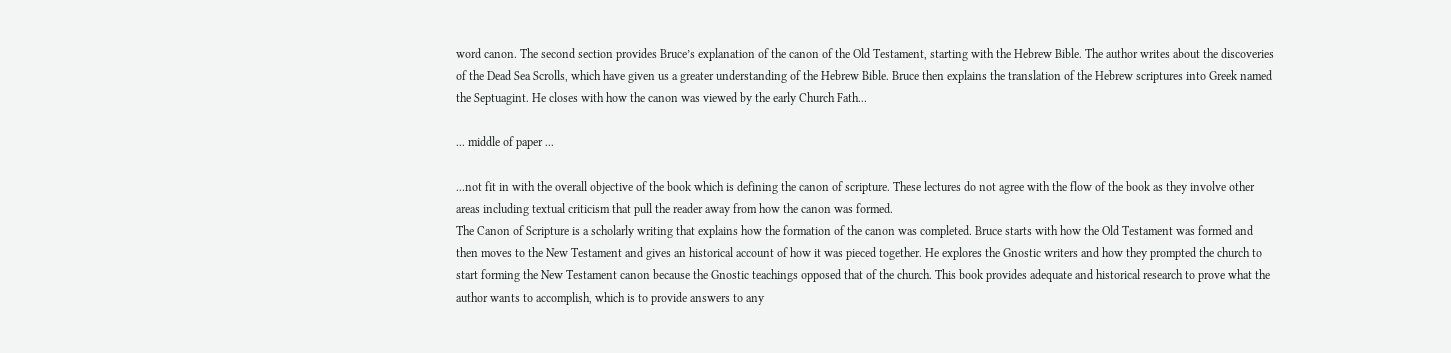word canon. The second section provides Bruce’s explanation of the canon of the Old Testament, starting with the Hebrew Bible. The author writes about the discoveries of the Dead Sea Scrolls, which have given us a greater understanding of the Hebrew Bible. Bruce then explains the translation of the Hebrew scriptures into Greek named the Septuagint. He closes with how the canon was viewed by the early Church Fath...

... middle of paper ...

...not fit in with the overall objective of the book which is defining the canon of scripture. These lectures do not agree with the flow of the book as they involve other areas including textual criticism that pull the reader away from how the canon was formed.
The Canon of Scripture is a scholarly writing that explains how the formation of the canon was completed. Bruce starts with how the Old Testament was formed and then moves to the New Testament and gives an historical account of how it was pieced together. He explores the Gnostic writers and how they prompted the church to start forming the New Testament canon because the Gnostic teachings opposed that of the church. This book provides adequate and historical research to prove what the author wants to accomplish, which is to provide answers to any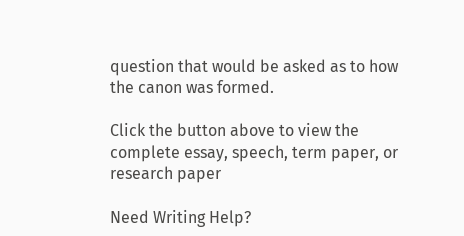question that would be asked as to how the canon was formed.

Click the button above to view the complete essay, speech, term paper, or research paper

Need Writing Help?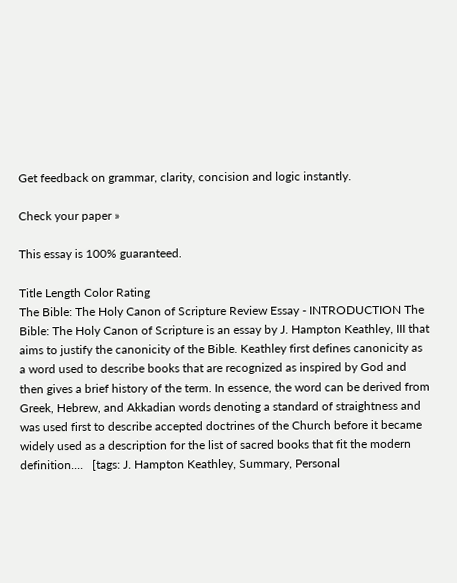Get feedback on grammar, clarity, concision and logic instantly.

Check your paper »

This essay is 100% guaranteed.

Title Length Color Rating
The Bible: The Holy Canon of Scripture Review Essay - INTRODUCTION The Bible: The Holy Canon of Scripture is an essay by J. Hampton Keathley, III that aims to justify the canonicity of the Bible. Keathley first defines canonicity as a word used to describe books that are recognized as inspired by God and then gives a brief history of the term. In essence, the word can be derived from Greek, Hebrew, and Akkadian words denoting a standard of straightness and was used first to describe accepted doctrines of the Church before it became widely used as a description for the list of sacred books that fit the modern definition....   [tags: J. Hampton Keathley, Summary, Personal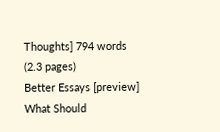Thoughts] 794 words
(2.3 pages)
Better Essays [preview]
What Should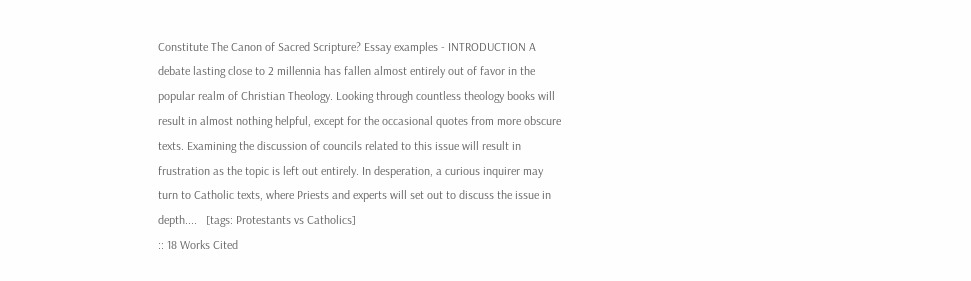Constitute The Canon of Sacred Scripture? Essay examples - INTRODUCTION A debate lasting close to 2 millennia has fallen almost entirely out of favor in the popular realm of Christian Theology. Looking through countless theology books will result in almost nothing helpful, except for the occasional quotes from more obscure texts. Examining the discussion of councils related to this issue will result in frustration as the topic is left out entirely. In desperation, a curious inquirer may turn to Catholic texts, where Priests and experts will set out to discuss the issue in depth....   [tags: Protestants vs Catholics]
:: 18 Works Cited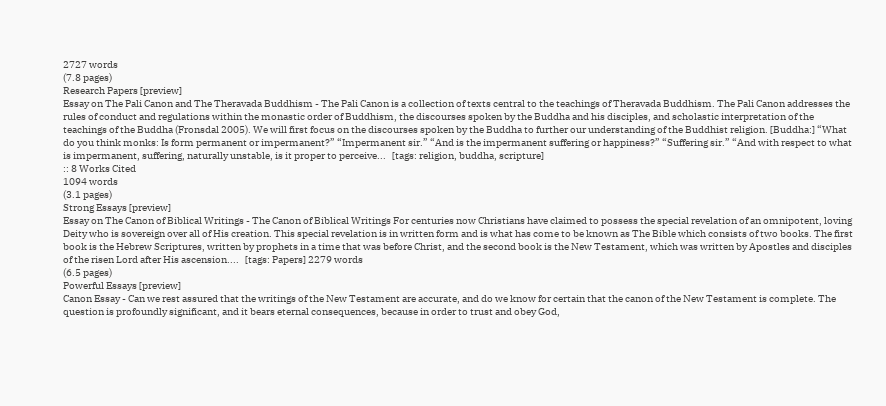2727 words
(7.8 pages)
Research Papers [preview]
Essay on The Pali Canon and The Theravada Buddhism - The Pali Canon is a collection of texts central to the teachings of Theravada Buddhism. The Pali Canon addresses the rules of conduct and regulations within the monastic order of Buddhism, the discourses spoken by the Buddha and his disciples, and scholastic interpretation of the teachings of the Buddha (Fronsdal 2005). We will first focus on the discourses spoken by the Buddha to further our understanding of the Buddhist religion. [Buddha:] “What do you think monks: Is form permanent or impermanent?” “Impermanent sir.” “And is the impermanent suffering or happiness?” “Suffering sir.” “And with respect to what is impermanent, suffering, naturally unstable, is it proper to perceive...   [tags: religion, buddha, scripture]
:: 8 Works Cited
1094 words
(3.1 pages)
Strong Essays [preview]
Essay on The Canon of Biblical Writings - The Canon of Biblical Writings For centuries now Christians have claimed to possess the special revelation of an omnipotent, loving Deity who is sovereign over all of His creation. This special revelation is in written form and is what has come to be known as The Bible which consists of two books. The first book is the Hebrew Scriptures, written by prophets in a time that was before Christ, and the second book is the New Testament, which was written by Apostles and disciples of the risen Lord after His ascension....   [tags: Papers] 2279 words
(6.5 pages)
Powerful Essays [preview]
Canon Essay - Can we rest assured that the writings of the New Testament are accurate, and do we know for certain that the canon of the New Testament is complete. The question is profoundly significant, and it bears eternal consequences, because in order to trust and obey God,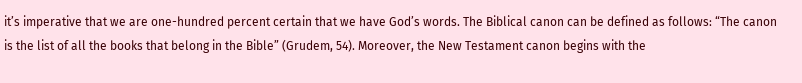it’s imperative that we are one-hundred percent certain that we have God’s words. The Biblical canon can be defined as follows: “The canon is the list of all the books that belong in the Bible” (Grudem, 54). Moreover, the New Testament canon begins with the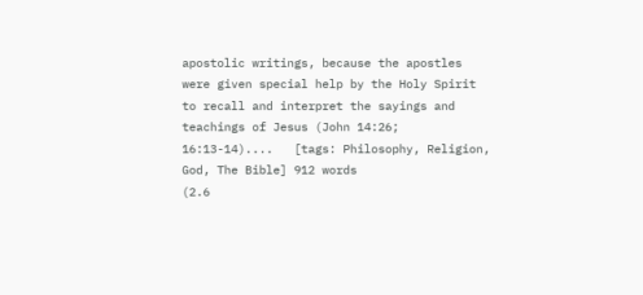apostolic writings, because the apostles were given special help by the Holy Spirit to recall and interpret the sayings and teachings of Jesus (John 14:26; 16:13-14)....   [tags: Philosophy, Religion, God, The Bible] 912 words
(2.6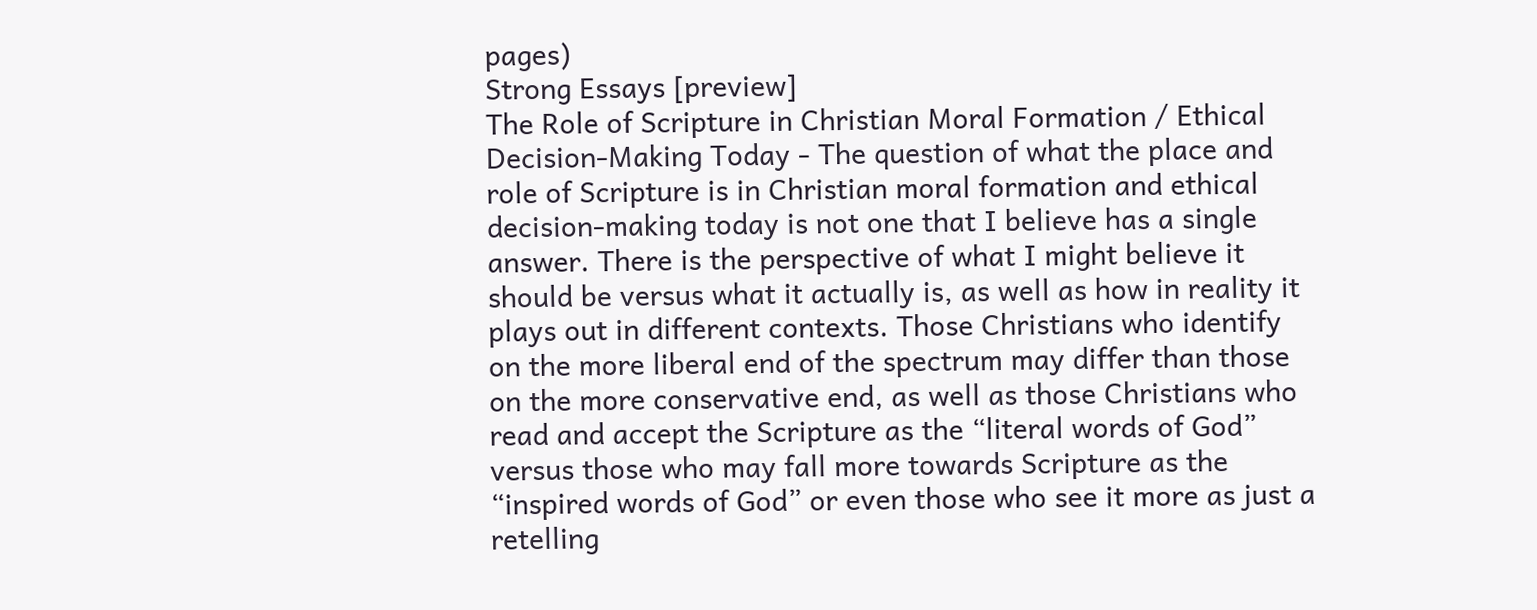pages)
Strong Essays [preview]
The Role of Scripture in Christian Moral Formation / Ethical Decision-Making Today - The question of what the place and role of Scripture is in Christian moral formation and ethical decision-making today is not one that I believe has a single answer. There is the perspective of what I might believe it should be versus what it actually is, as well as how in reality it plays out in different contexts. Those Christians who identify on the more liberal end of the spectrum may differ than those on the more conservative end, as well as those Christians who read and accept the Scripture as the “literal words of God” versus those who may fall more towards Scripture as the “inspired words of God” or even those who see it more as just a retelling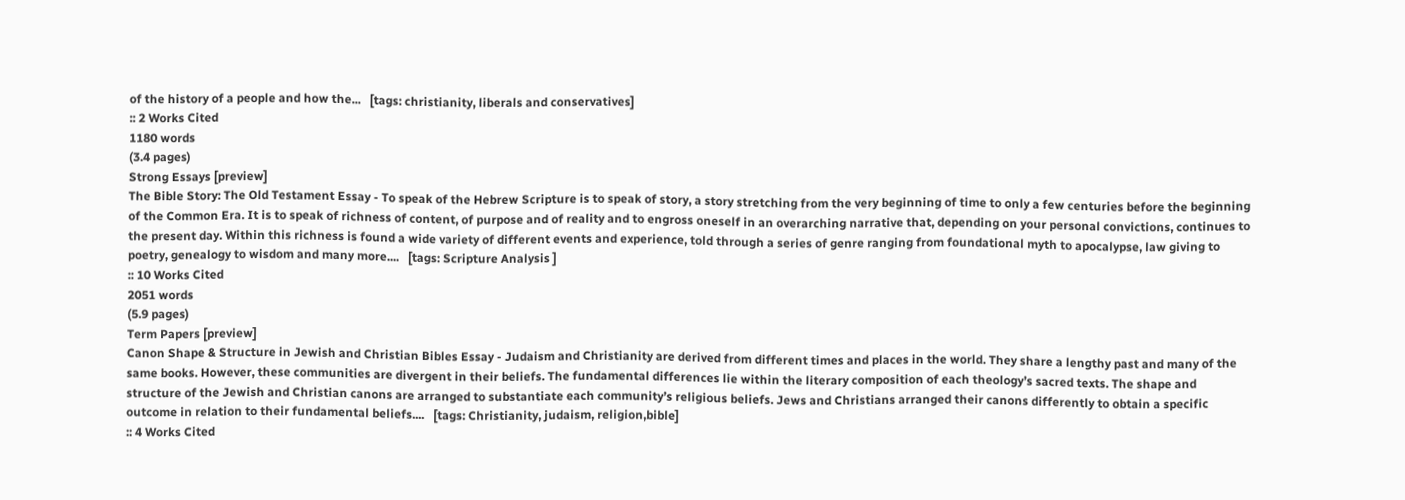of the history of a people and how the...   [tags: christianity, liberals and conservatives]
:: 2 Works Cited
1180 words
(3.4 pages)
Strong Essays [preview]
The Bible Story: The Old Testament Essay - To speak of the Hebrew Scripture is to speak of story, a story stretching from the very beginning of time to only a few centuries before the beginning of the Common Era. It is to speak of richness of content, of purpose and of reality and to engross oneself in an overarching narrative that, depending on your personal convictions, continues to the present day. Within this richness is found a wide variety of different events and experience, told through a series of genre ranging from foundational myth to apocalypse, law giving to poetry, genealogy to wisdom and many more....   [tags: Scripture Analysis ]
:: 10 Works Cited
2051 words
(5.9 pages)
Term Papers [preview]
Canon Shape & Structure in Jewish and Christian Bibles Essay - Judaism and Christianity are derived from different times and places in the world. They share a lengthy past and many of the same books. However, these communities are divergent in their beliefs. The fundamental differences lie within the literary composition of each theology’s sacred texts. The shape and structure of the Jewish and Christian canons are arranged to substantiate each community’s religious beliefs. Jews and Christians arranged their canons differently to obtain a specific outcome in relation to their fundamental beliefs....   [tags: Christianity, judaism, religion,bible]
:: 4 Works Cited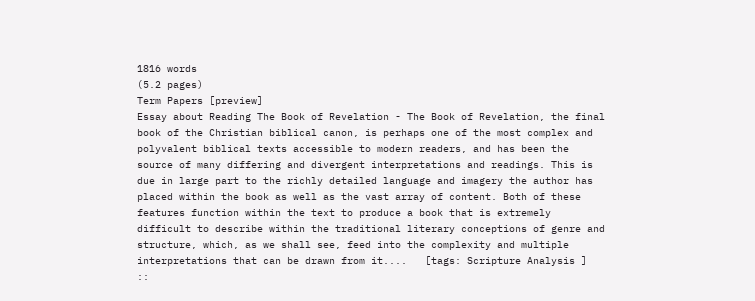1816 words
(5.2 pages)
Term Papers [preview]
Essay about Reading The Book of Revelation - The Book of Revelation, the final book of the Christian biblical canon, is perhaps one of the most complex and polyvalent biblical texts accessible to modern readers, and has been the source of many differing and divergent interpretations and readings. This is due in large part to the richly detailed language and imagery the author has placed within the book as well as the vast array of content. Both of these features function within the text to produce a book that is extremely difficult to describe within the traditional literary conceptions of genre and structure, which, as we shall see, feed into the complexity and multiple interpretations that can be drawn from it....   [tags: Scripture Analysis ]
::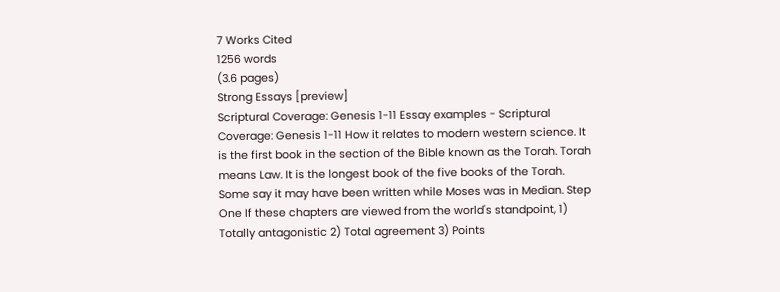7 Works Cited
1256 words
(3.6 pages)
Strong Essays [preview]
Scriptural Coverage: Genesis 1-11 Essay examples - Scriptural Coverage: Genesis 1-11 How it relates to modern western science. It is the first book in the section of the Bible known as the Torah. Torah means Law. It is the longest book of the five books of the Torah. Some say it may have been written while Moses was in Median. Step One If these chapters are viewed from the world's standpoint, 1) Totally antagonistic 2) Total agreement 3) Points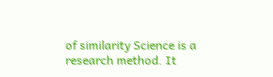of similarity Science is a research method. It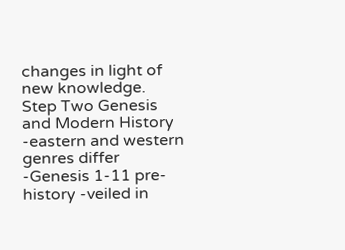changes in light of new knowledge. Step Two Genesis and Modern History -eastern and western genres differ -Genesis 1-11 pre-history -veiled in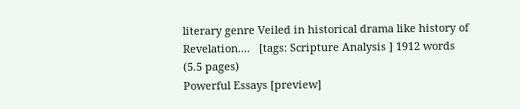literary genre Veiled in historical drama like history of Revelation....   [tags: Scripture Analysis ] 1912 words
(5.5 pages)
Powerful Essays [preview]